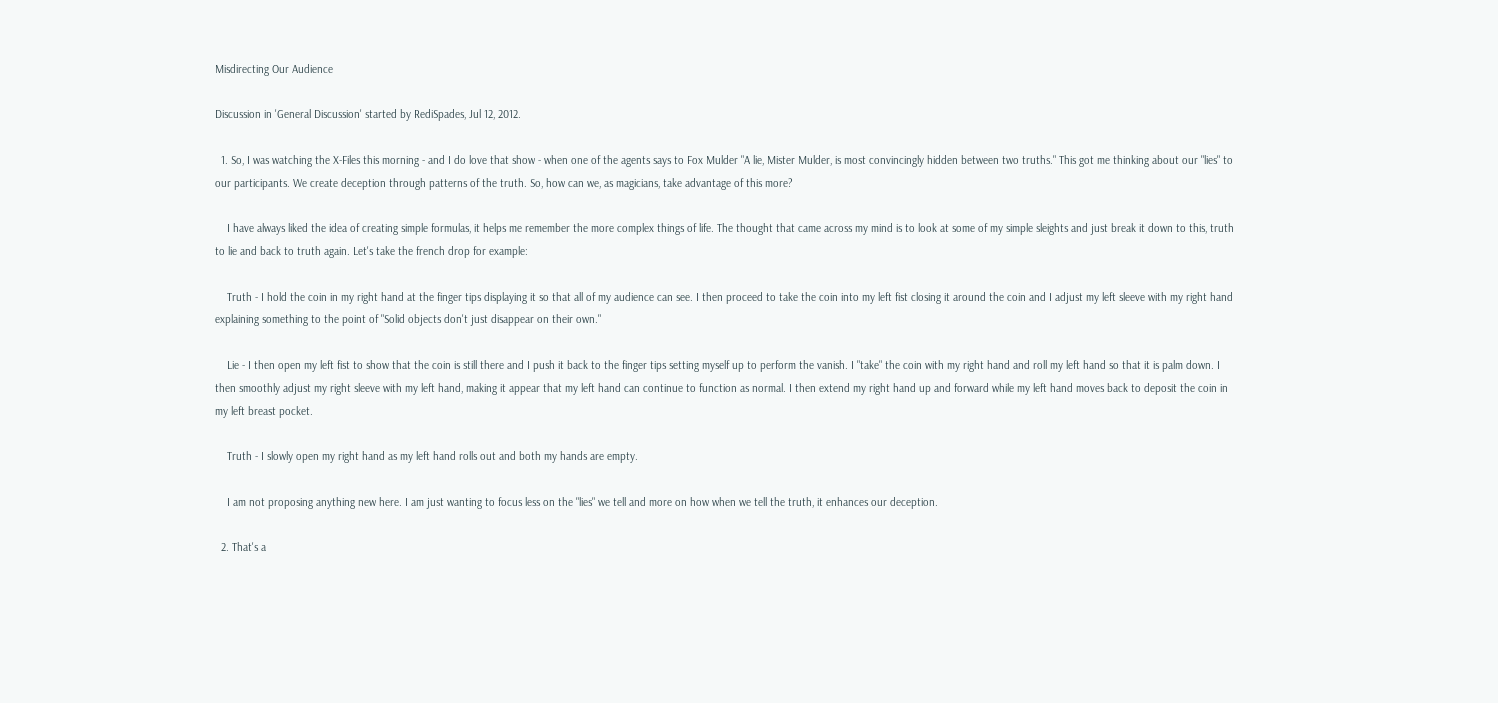Misdirecting Our Audience

Discussion in 'General Discussion' started by RediSpades, Jul 12, 2012.

  1. So, I was watching the X-Files this morning - and I do love that show - when one of the agents says to Fox Mulder "A lie, Mister Mulder, is most convincingly hidden between two truths." This got me thinking about our "lies" to our participants. We create deception through patterns of the truth. So, how can we, as magicians, take advantage of this more?

    I have always liked the idea of creating simple formulas, it helps me remember the more complex things of life. The thought that came across my mind is to look at some of my simple sleights and just break it down to this, truth to lie and back to truth again. Let's take the french drop for example:

    Truth - I hold the coin in my right hand at the finger tips displaying it so that all of my audience can see. I then proceed to take the coin into my left fist closing it around the coin and I adjust my left sleeve with my right hand explaining something to the point of "Solid objects don't just disappear on their own."

    Lie - I then open my left fist to show that the coin is still there and I push it back to the finger tips setting myself up to perform the vanish. I "take" the coin with my right hand and roll my left hand so that it is palm down. I then smoothly adjust my right sleeve with my left hand, making it appear that my left hand can continue to function as normal. I then extend my right hand up and forward while my left hand moves back to deposit the coin in my left breast pocket.

    Truth - I slowly open my right hand as my left hand rolls out and both my hands are empty.

    I am not proposing anything new here. I am just wanting to focus less on the "lies" we tell and more on how when we tell the truth, it enhances our deception.

  2. That's a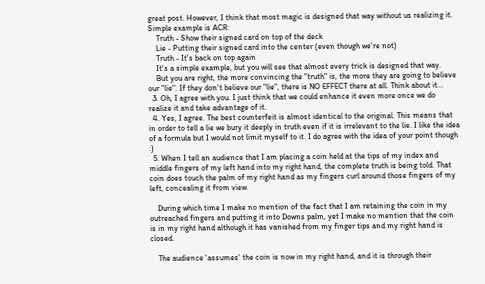great post. However, I think that most magic is designed that way without us realizing it. Simple example is ACR:
    Truth - Show their signed card on top of the deck
    Lie - Putting their signed card into the center (even though we're not)
    Truth - It's back on top again
    It's a simple example, but you will see that almost every trick is designed that way.
    But you are right, the more convincing the "truth" is, the more they are going to believe our "lie". If they don't believe our "lie", there is NO EFFECT there at all. Think about it...
  3. Oh, I agree with you. I just think that we could enhance it even more once we do realize it and take advantage of it.
  4. Yes, I agree. The best counterfeit is almost identical to the original. This means that in order to tell a lie we bury it deeply in truth even if it is irrelevant to the lie. I like the idea of a formula but I would not limit myself to it. I do agree with the idea of your point though :)
  5. When I tell an audience that I am placing a coin held at the tips of my index and middle fingers of my left hand into my right hand, the complete truth is being told. That coin does touch the palm of my right hand as my fingers curl around those fingers of my left, concealing it from view.

    During which time I make no mention of the fact that I am retaining the coin in my outreached fingers and putting it into Downs palm, yet I make no mention that the coin is in my right hand although it has vanished from my finger tips and my right hand is closed.

    The audience 'assumes' the coin is now in my right hand, and it is through their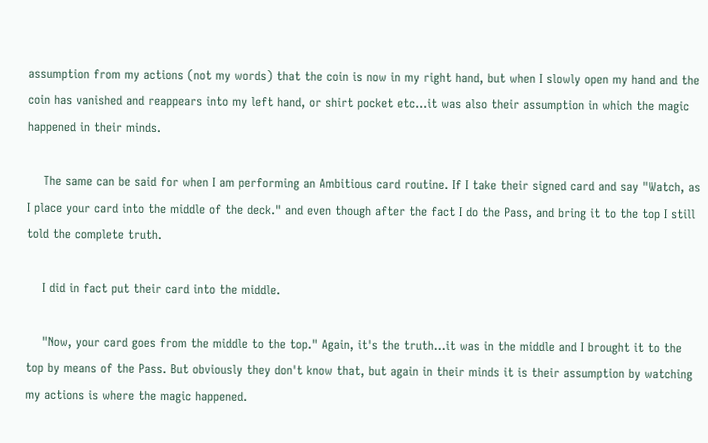assumption from my actions (not my words) that the coin is now in my right hand, but when I slowly open my hand and the coin has vanished and reappears into my left hand, or shirt pocket etc...it was also their assumption in which the magic happened in their minds.

    The same can be said for when I am performing an Ambitious card routine. If I take their signed card and say "Watch, as I place your card into the middle of the deck." and even though after the fact I do the Pass, and bring it to the top I still told the complete truth.

    I did in fact put their card into the middle.

    "Now, your card goes from the middle to the top." Again, it's the truth...it was in the middle and I brought it to the top by means of the Pass. But obviously they don't know that, but again in their minds it is their assumption by watching my actions is where the magic happened.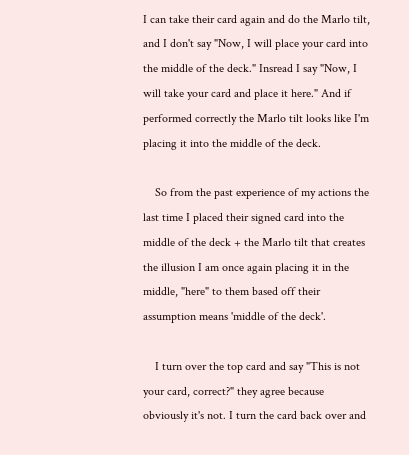I can take their card again and do the Marlo tilt, and I don't say "Now, I will place your card into the middle of the deck." Insread I say "Now, I will take your card and place it here." And if performed correctly the Marlo tilt looks like I'm placing it into the middle of the deck.

    So from the past experience of my actions the last time I placed their signed card into the middle of the deck + the Marlo tilt that creates the illusion I am once again placing it in the middle, "here" to them based off their assumption means 'middle of the deck'.

    I turn over the top card and say "This is not your card, correct?" they agree because obviously it's not. I turn the card back over and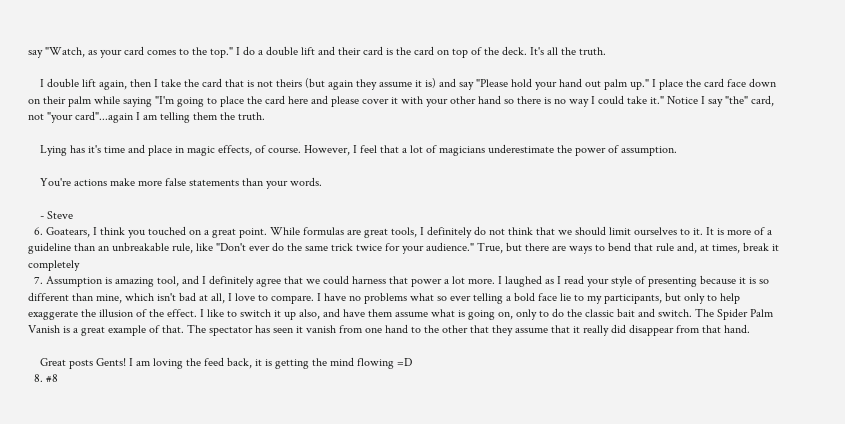say "Watch, as your card comes to the top." I do a double lift and their card is the card on top of the deck. It's all the truth.

    I double lift again, then I take the card that is not theirs (but again they assume it is) and say "Please hold your hand out palm up." I place the card face down on their palm while saying "I'm going to place the card here and please cover it with your other hand so there is no way I could take it." Notice I say "the" card, not "your card"...again I am telling them the truth.

    Lying has it's time and place in magic effects, of course. However, I feel that a lot of magicians underestimate the power of assumption.

    You're actions make more false statements than your words.

    - Steve
  6. Goatears, I think you touched on a great point. While formulas are great tools, I definitely do not think that we should limit ourselves to it. It is more of a guideline than an unbreakable rule, like "Don't ever do the same trick twice for your audience." True, but there are ways to bend that rule and, at times, break it completely
  7. Assumption is amazing tool, and I definitely agree that we could harness that power a lot more. I laughed as I read your style of presenting because it is so different than mine, which isn't bad at all, I love to compare. I have no problems what so ever telling a bold face lie to my participants, but only to help exaggerate the illusion of the effect. I like to switch it up also, and have them assume what is going on, only to do the classic bait and switch. The Spider Palm Vanish is a great example of that. The spectator has seen it vanish from one hand to the other that they assume that it really did disappear from that hand.

    Great posts Gents! I am loving the feed back, it is getting the mind flowing =D
  8. #8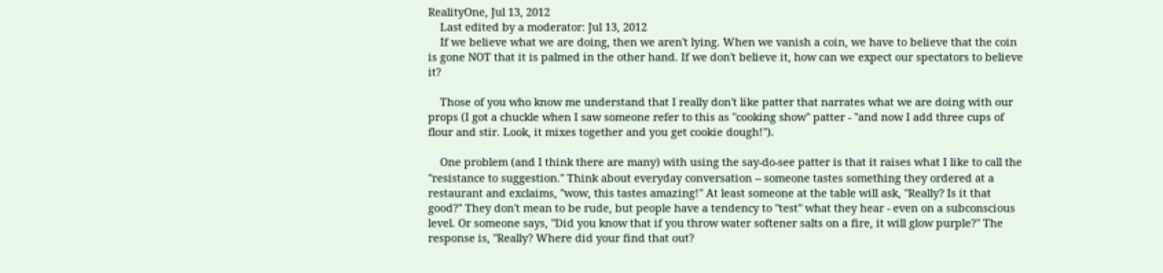RealityOne, Jul 13, 2012
    Last edited by a moderator: Jul 13, 2012
    If we believe what we are doing, then we aren't lying. When we vanish a coin, we have to believe that the coin is gone NOT that it is palmed in the other hand. If we don't believe it, how can we expect our spectators to believe it?

    Those of you who know me understand that I really don't like patter that narrates what we are doing with our props (I got a chuckle when I saw someone refer to this as "cooking show" patter - "and now I add three cups of flour and stir. Look, it mixes together and you get cookie dough!").

    One problem (and I think there are many) with using the say-do-see patter is that it raises what I like to call the "resistance to suggestion." Think about everyday conversation -- someone tastes something they ordered at a restaurant and exclaims, "wow, this tastes amazing!" At least someone at the table will ask, "Really? Is it that good?" They don't mean to be rude, but people have a tendency to "test" what they hear - even on a subconscious level. Or someone says, "Did you know that if you throw water softener salts on a fire, it will glow purple?" The response is, "Really? Where did your find that out?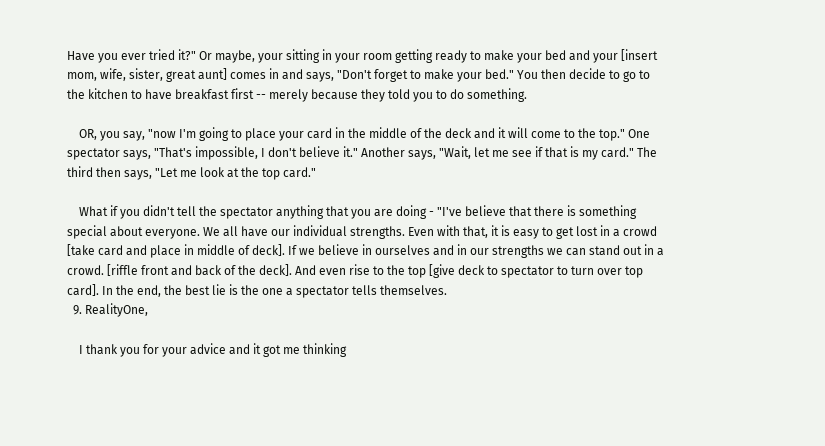Have you ever tried it?" Or maybe, your sitting in your room getting ready to make your bed and your [insert mom, wife, sister, great aunt] comes in and says, "Don't forget to make your bed." You then decide to go to the kitchen to have breakfast first -- merely because they told you to do something.

    OR, you say, "now I'm going to place your card in the middle of the deck and it will come to the top." One spectator says, "That's impossible, I don't believe it." Another says, "Wait, let me see if that is my card." The third then says, "Let me look at the top card."

    What if you didn't tell the spectator anything that you are doing - "I've believe that there is something special about everyone. We all have our individual strengths. Even with that, it is easy to get lost in a crowd [take card and place in middle of deck]. If we believe in ourselves and in our strengths we can stand out in a crowd. [riffle front and back of the deck]. And even rise to the top [give deck to spectator to turn over top card]. In the end, the best lie is the one a spectator tells themselves.
  9. RealityOne,

    I thank you for your advice and it got me thinking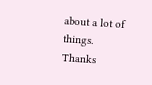about a lot of things. Thanks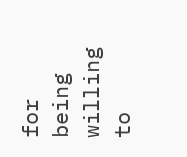for being willing to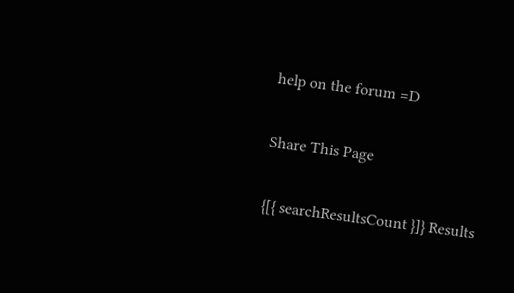help on the forum =D

Share This Page

{[{ searchResultsCount }]} Results